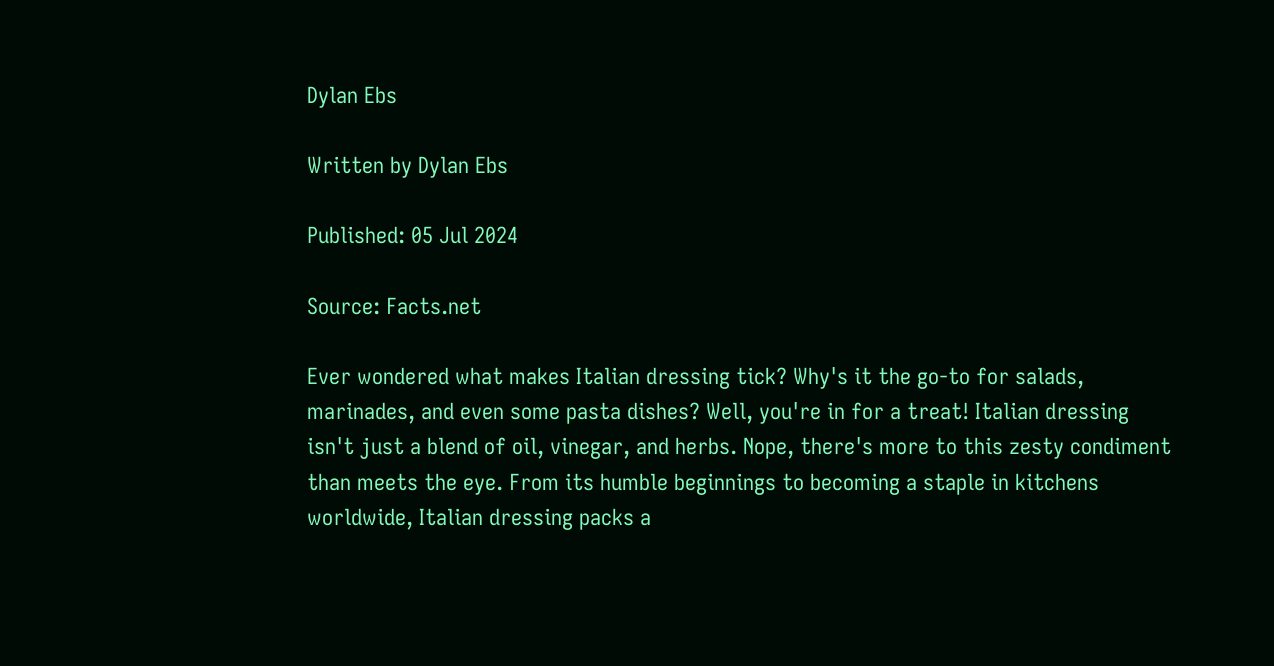Dylan Ebs

Written by Dylan Ebs

Published: 05 Jul 2024

Source: Facts.net

Ever wondered what makes Italian dressing tick? Why's it the go-to for salads, marinades, and even some pasta dishes? Well, you're in for a treat! Italian dressing isn't just a blend of oil, vinegar, and herbs. Nope, there's more to this zesty condiment than meets the eye. From its humble beginnings to becoming a staple in kitchens worldwide, Italian dressing packs a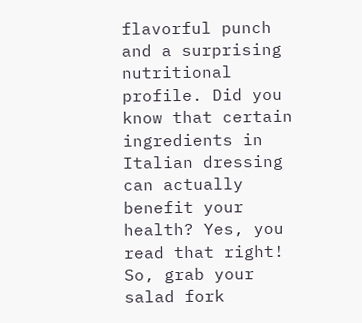flavorful punch and a surprising nutritional profile. Did you know that certain ingredients in Italian dressing can actually benefit your health? Yes, you read that right! So, grab your salad fork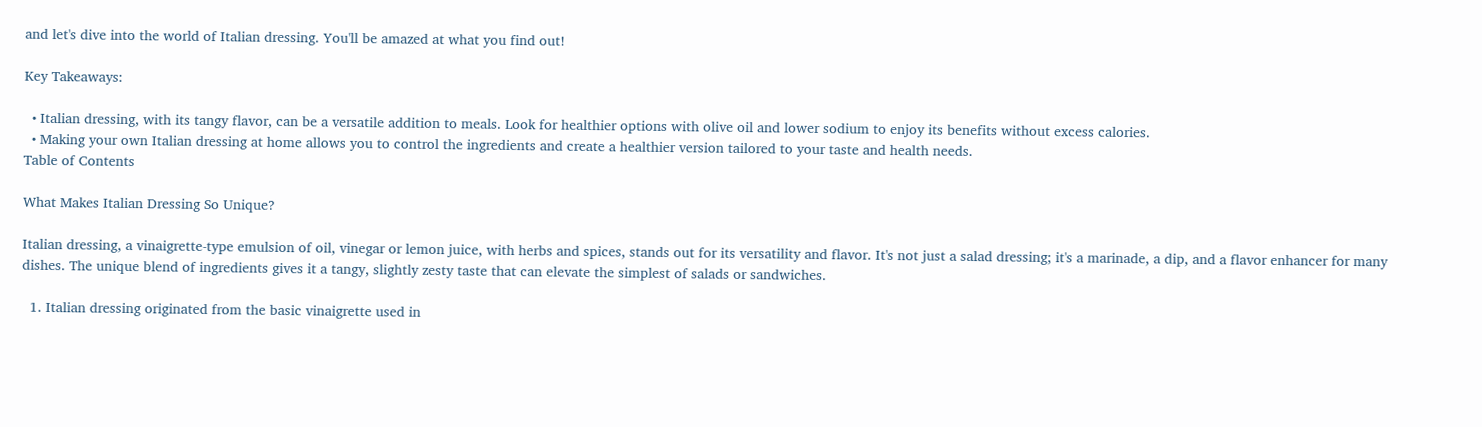and let's dive into the world of Italian dressing. You'll be amazed at what you find out!

Key Takeaways:

  • Italian dressing, with its tangy flavor, can be a versatile addition to meals. Look for healthier options with olive oil and lower sodium to enjoy its benefits without excess calories.
  • Making your own Italian dressing at home allows you to control the ingredients and create a healthier version tailored to your taste and health needs.
Table of Contents

What Makes Italian Dressing So Unique?

Italian dressing, a vinaigrette-type emulsion of oil, vinegar or lemon juice, with herbs and spices, stands out for its versatility and flavor. It's not just a salad dressing; it's a marinade, a dip, and a flavor enhancer for many dishes. The unique blend of ingredients gives it a tangy, slightly zesty taste that can elevate the simplest of salads or sandwiches.

  1. Italian dressing originated from the basic vinaigrette used in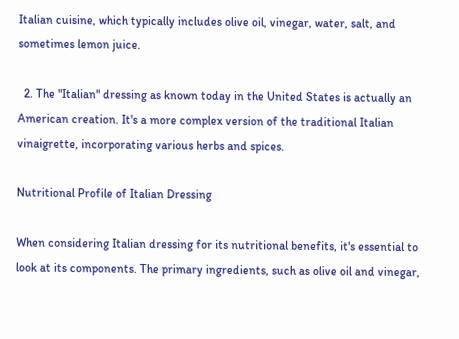Italian cuisine, which typically includes olive oil, vinegar, water, salt, and sometimes lemon juice.

  2. The "Italian" dressing as known today in the United States is actually an American creation. It's a more complex version of the traditional Italian vinaigrette, incorporating various herbs and spices.

Nutritional Profile of Italian Dressing

When considering Italian dressing for its nutritional benefits, it's essential to look at its components. The primary ingredients, such as olive oil and vinegar,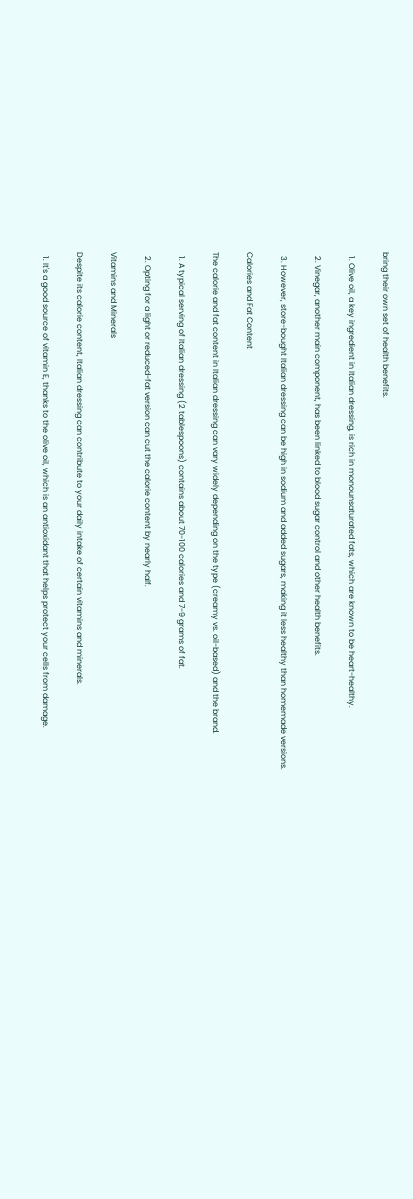bring their own set of health benefits.

  1. Olive oil, a key ingredient in Italian dressing, is rich in monounsaturated fats, which are known to be heart-healthy.

  2. Vinegar, another main component, has been linked to blood sugar control and other health benefits.

  3. However, store-bought Italian dressing can be high in sodium and added sugars, making it less healthy than homemade versions.

Calories and Fat Content

The calorie and fat content in Italian dressing can vary widely depending on the type (creamy vs. oil-based) and the brand.

  1. A typical serving of Italian dressing (2 tablespoons) contains about 70-100 calories and 7-9 grams of fat.

  2. Opting for a light or reduced-fat version can cut the calorie content by nearly half.

Vitamins and Minerals

Despite its calorie content, Italian dressing can contribute to your daily intake of certain vitamins and minerals.

  1. It's a good source of vitamin E, thanks to the olive oil, which is an antioxidant that helps protect your cells from damage.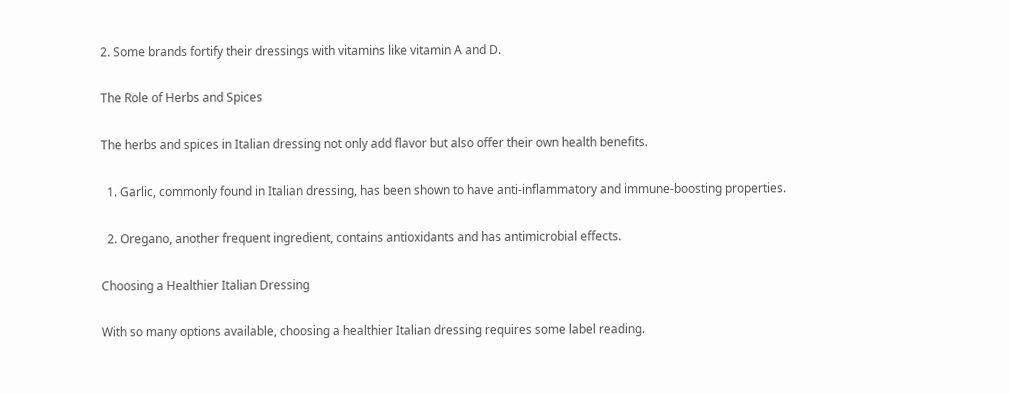2. Some brands fortify their dressings with vitamins like vitamin A and D.

The Role of Herbs and Spices

The herbs and spices in Italian dressing not only add flavor but also offer their own health benefits.

  1. Garlic, commonly found in Italian dressing, has been shown to have anti-inflammatory and immune-boosting properties.

  2. Oregano, another frequent ingredient, contains antioxidants and has antimicrobial effects.

Choosing a Healthier Italian Dressing

With so many options available, choosing a healthier Italian dressing requires some label reading.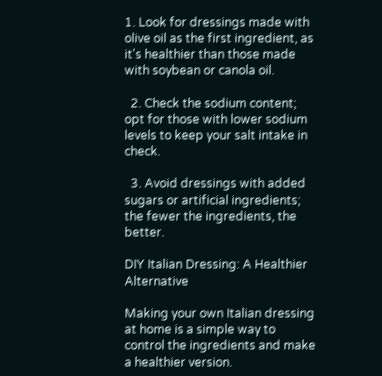1. Look for dressings made with olive oil as the first ingredient, as it's healthier than those made with soybean or canola oil.

  2. Check the sodium content; opt for those with lower sodium levels to keep your salt intake in check.

  3. Avoid dressings with added sugars or artificial ingredients; the fewer the ingredients, the better.

DIY Italian Dressing: A Healthier Alternative

Making your own Italian dressing at home is a simple way to control the ingredients and make a healthier version.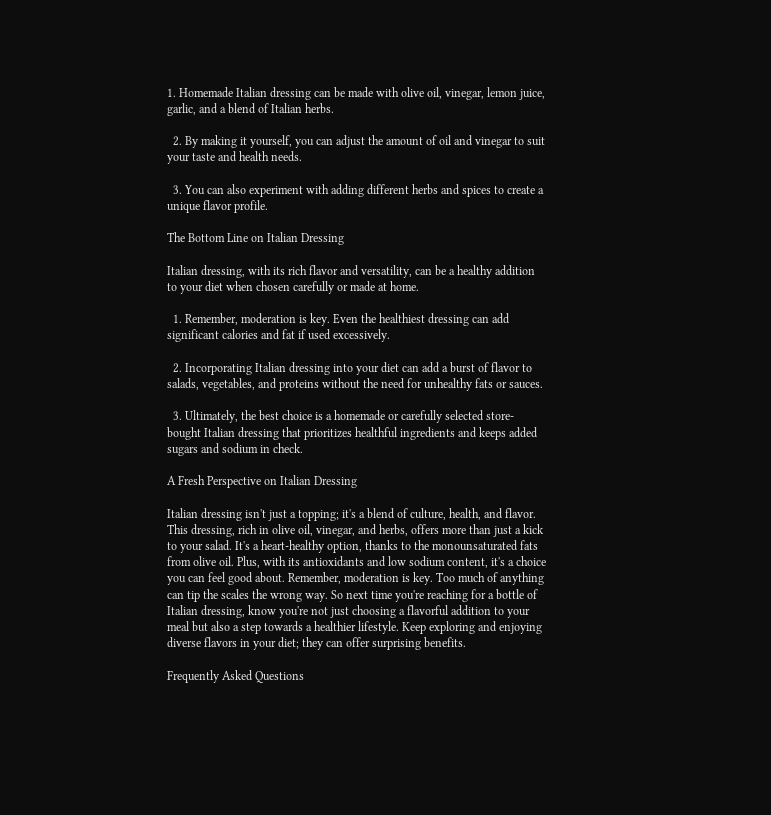1. Homemade Italian dressing can be made with olive oil, vinegar, lemon juice, garlic, and a blend of Italian herbs.

  2. By making it yourself, you can adjust the amount of oil and vinegar to suit your taste and health needs.

  3. You can also experiment with adding different herbs and spices to create a unique flavor profile.

The Bottom Line on Italian Dressing

Italian dressing, with its rich flavor and versatility, can be a healthy addition to your diet when chosen carefully or made at home.

  1. Remember, moderation is key. Even the healthiest dressing can add significant calories and fat if used excessively.

  2. Incorporating Italian dressing into your diet can add a burst of flavor to salads, vegetables, and proteins without the need for unhealthy fats or sauces.

  3. Ultimately, the best choice is a homemade or carefully selected store-bought Italian dressing that prioritizes healthful ingredients and keeps added sugars and sodium in check.

A Fresh Perspective on Italian Dressing

Italian dressing isn't just a topping; it's a blend of culture, health, and flavor. This dressing, rich in olive oil, vinegar, and herbs, offers more than just a kick to your salad. It's a heart-healthy option, thanks to the monounsaturated fats from olive oil. Plus, with its antioxidants and low sodium content, it's a choice you can feel good about. Remember, moderation is key. Too much of anything can tip the scales the wrong way. So next time you're reaching for a bottle of Italian dressing, know you're not just choosing a flavorful addition to your meal but also a step towards a healthier lifestyle. Keep exploring and enjoying diverse flavors in your diet; they can offer surprising benefits.

Frequently Asked Questions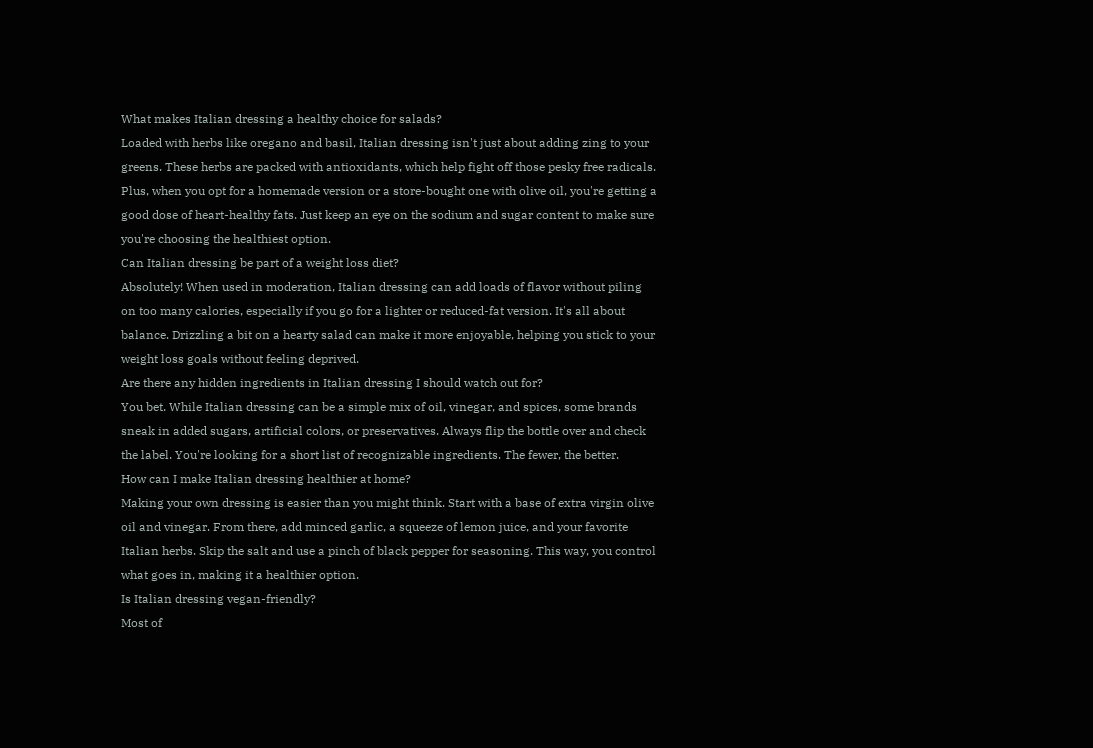What makes Italian dressing a healthy choice for salads?
Loaded with herbs like oregano and basil, Italian dressing isn't just about adding zing to your greens. These herbs are packed with antioxidants, which help fight off those pesky free radicals. Plus, when you opt for a homemade version or a store-bought one with olive oil, you're getting a good dose of heart-healthy fats. Just keep an eye on the sodium and sugar content to make sure you're choosing the healthiest option.
Can Italian dressing be part of a weight loss diet?
Absolutely! When used in moderation, Italian dressing can add loads of flavor without piling on too many calories, especially if you go for a lighter or reduced-fat version. It's all about balance. Drizzling a bit on a hearty salad can make it more enjoyable, helping you stick to your weight loss goals without feeling deprived.
Are there any hidden ingredients in Italian dressing I should watch out for?
You bet. While Italian dressing can be a simple mix of oil, vinegar, and spices, some brands sneak in added sugars, artificial colors, or preservatives. Always flip the bottle over and check the label. You're looking for a short list of recognizable ingredients. The fewer, the better.
How can I make Italian dressing healthier at home?
Making your own dressing is easier than you might think. Start with a base of extra virgin olive oil and vinegar. From there, add minced garlic, a squeeze of lemon juice, and your favorite Italian herbs. Skip the salt and use a pinch of black pepper for seasoning. This way, you control what goes in, making it a healthier option.
Is Italian dressing vegan-friendly?
Most of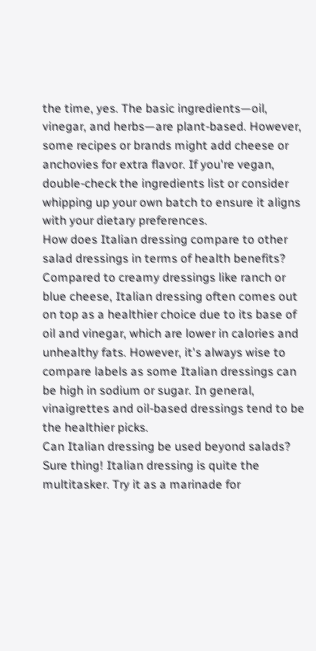the time, yes. The basic ingredients—oil, vinegar, and herbs—are plant-based. However, some recipes or brands might add cheese or anchovies for extra flavor. If you're vegan, double-check the ingredients list or consider whipping up your own batch to ensure it aligns with your dietary preferences.
How does Italian dressing compare to other salad dressings in terms of health benefits?
Compared to creamy dressings like ranch or blue cheese, Italian dressing often comes out on top as a healthier choice due to its base of oil and vinegar, which are lower in calories and unhealthy fats. However, it's always wise to compare labels as some Italian dressings can be high in sodium or sugar. In general, vinaigrettes and oil-based dressings tend to be the healthier picks.
Can Italian dressing be used beyond salads?
Sure thing! Italian dressing is quite the multitasker. Try it as a marinade for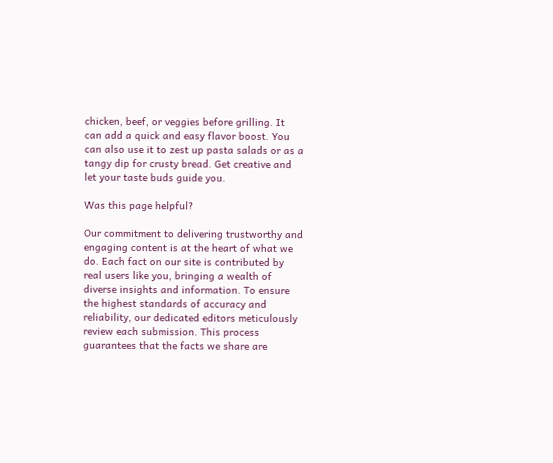chicken, beef, or veggies before grilling. It can add a quick and easy flavor boost. You can also use it to zest up pasta salads or as a tangy dip for crusty bread. Get creative and let your taste buds guide you.

Was this page helpful?

Our commitment to delivering trustworthy and engaging content is at the heart of what we do. Each fact on our site is contributed by real users like you, bringing a wealth of diverse insights and information. To ensure the highest standards of accuracy and reliability, our dedicated editors meticulously review each submission. This process guarantees that the facts we share are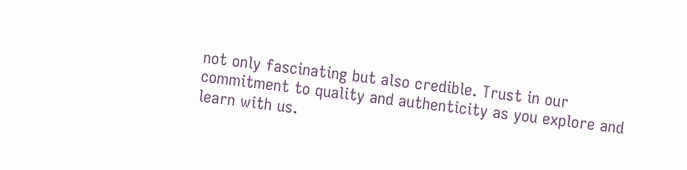not only fascinating but also credible. Trust in our commitment to quality and authenticity as you explore and learn with us.